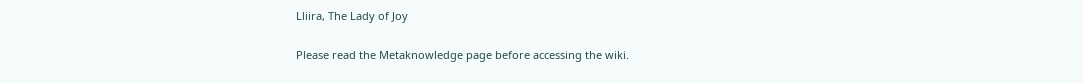Lliira, The Lady of Joy

Please read the Metaknowledge page before accessing the wiki.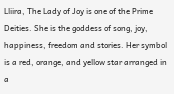Lliira, The Lady of Joy is one of the Prime Deities. She is the goddess of song, joy, happiness, freedom and stories. Her symbol is a red, orange, and yellow star arranged in a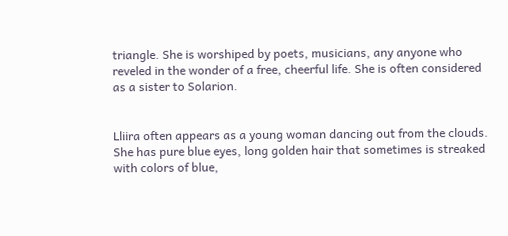triangle. She is worshiped by poets, musicians, any anyone who reveled in the wonder of a free, cheerful life. She is often considered as a sister to Solarion.


Lliira often appears as a young woman dancing out from the clouds. She has pure blue eyes, long golden hair that sometimes is streaked with colors of blue,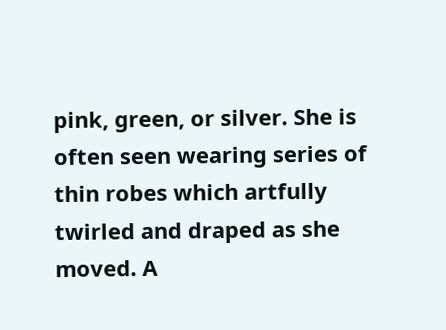pink, green, or silver. She is often seen wearing series of thin robes which artfully twirled and draped as she moved. A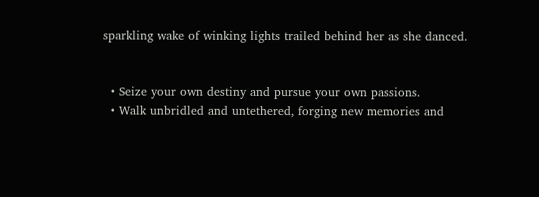sparkling wake of winking lights trailed behind her as she danced.


  • Seize your own destiny and pursue your own passions.
  • Walk unbridled and untethered, forging new memories and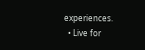experiences.
  • Live for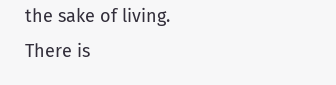the sake of living. There is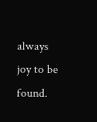always joy to be found.